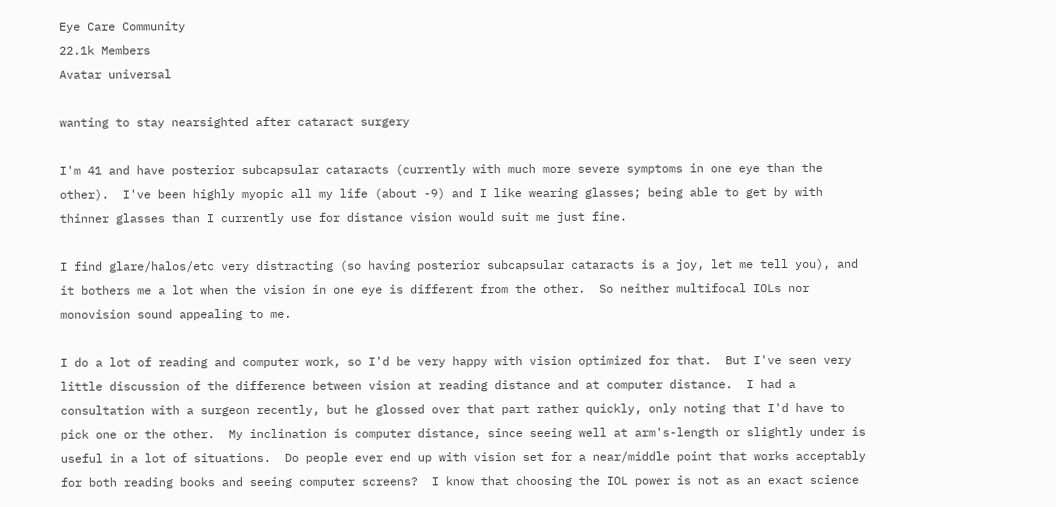Eye Care Community
22.1k Members
Avatar universal

wanting to stay nearsighted after cataract surgery

I'm 41 and have posterior subcapsular cataracts (currently with much more severe symptoms in one eye than the other).  I've been highly myopic all my life (about -9) and I like wearing glasses; being able to get by with thinner glasses than I currently use for distance vision would suit me just fine.

I find glare/halos/etc very distracting (so having posterior subcapsular cataracts is a joy, let me tell you), and it bothers me a lot when the vision in one eye is different from the other.  So neither multifocal IOLs nor monovision sound appealing to me.

I do a lot of reading and computer work, so I'd be very happy with vision optimized for that.  But I've seen very little discussion of the difference between vision at reading distance and at computer distance.  I had a consultation with a surgeon recently, but he glossed over that part rather quickly, only noting that I'd have to pick one or the other.  My inclination is computer distance, since seeing well at arm's-length or slightly under is useful in a lot of situations.  Do people ever end up with vision set for a near/middle point that works acceptably for both reading books and seeing computer screens?  I know that choosing the IOL power is not as an exact science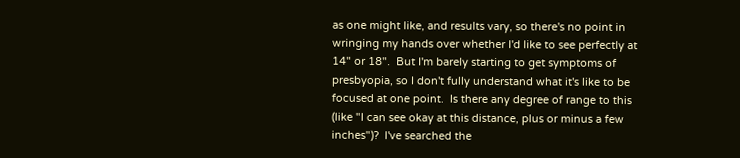as one might like, and results vary, so there's no point in wringing my hands over whether I'd like to see perfectly at 14" or 18".  But I'm barely starting to get symptoms of presbyopia, so I don't fully understand what it's like to be focused at one point.  Is there any degree of range to this (like "I can see okay at this distance, plus or minus a few inches")?  I've searched the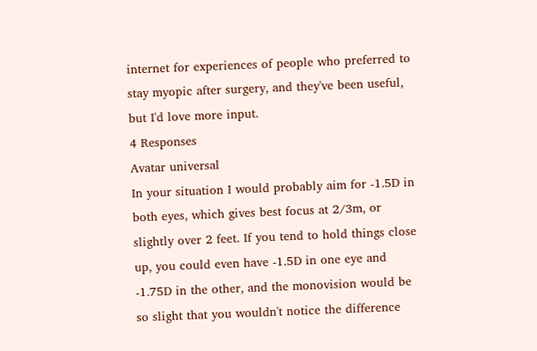internet for experiences of people who preferred to stay myopic after surgery, and they've been useful, but I'd love more input.
4 Responses
Avatar universal
In your situation I would probably aim for -1.5D in both eyes, which gives best focus at 2/3m, or slightly over 2 feet. If you tend to hold things close up, you could even have -1.5D in one eye and -1.75D in the other, and the monovision would be so slight that you wouldn't notice the difference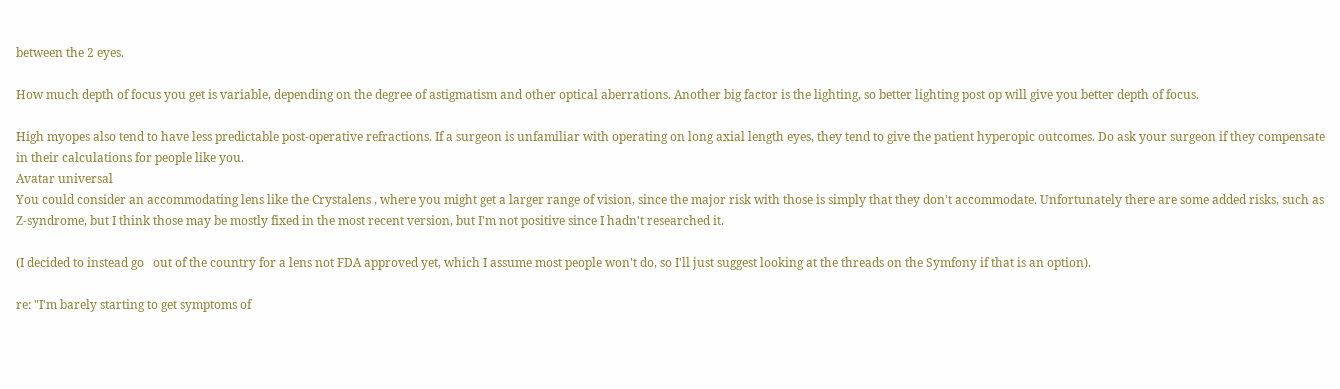between the 2 eyes.

How much depth of focus you get is variable, depending on the degree of astigmatism and other optical aberrations. Another big factor is the lighting, so better lighting post op will give you better depth of focus.

High myopes also tend to have less predictable post-operative refractions. If a surgeon is unfamiliar with operating on long axial length eyes, they tend to give the patient hyperopic outcomes. Do ask your surgeon if they compensate in their calculations for people like you.
Avatar universal
You could consider an accommodating lens like the Crystalens , where you might get a larger range of vision, since the major risk with those is simply that they don't accommodate. Unfortunately there are some added risks, such as Z-syndrome, but I think those may be mostly fixed in the most recent version, but I'm not positive since I hadn't researched it.

(I decided to instead go   out of the country for a lens not FDA approved yet, which I assume most people won't do, so I'll just suggest looking at the threads on the Symfony if that is an option).

re: "I'm barely starting to get symptoms of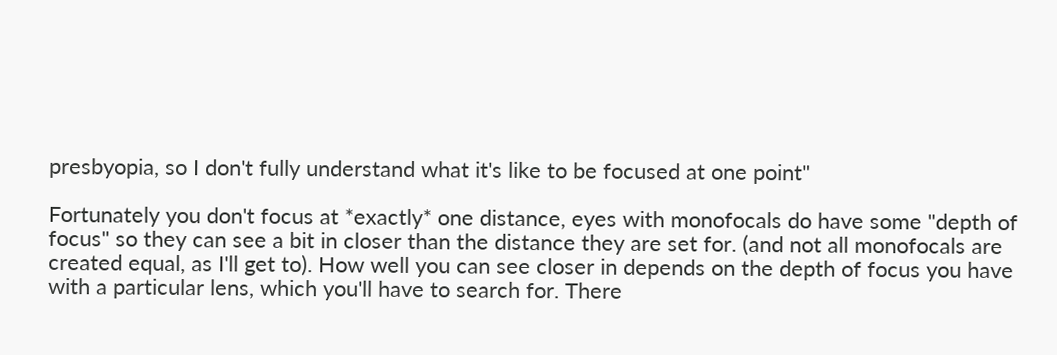presbyopia, so I don't fully understand what it's like to be focused at one point"

Fortunately you don't focus at *exactly* one distance, eyes with monofocals do have some "depth of focus" so they can see a bit in closer than the distance they are set for. (and not all monofocals are created equal, as I'll get to). How well you can see closer in depends on the depth of focus you have with a particular lens, which you'll have to search for. There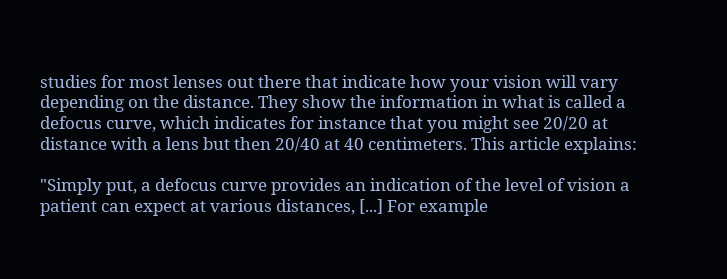studies for most lenses out there that indicate how your vision will vary depending on the distance. They show the information in what is called a defocus curve, which indicates for instance that you might see 20/20 at distance with a lens but then 20/40 at 40 centimeters. This article explains:

"Simply put, a defocus curve provides an indication of the level of vision a patient can expect at various distances, [...] For example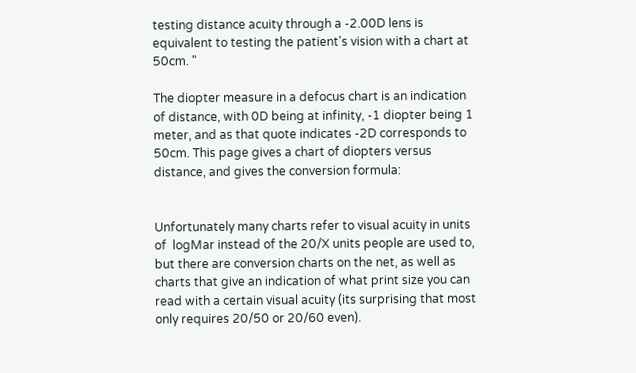testing distance acuity through a -2.00D lens is equivalent to testing the patient's vision with a chart at 50cm. "

The diopter measure in a defocus chart is an indication of distance, with 0D being at infinity, -1 diopter being 1 meter, and as that quote indicates -2D corresponds to 50cm. This page gives a chart of diopters versus distance, and gives the conversion formula:


Unfortunately many charts refer to visual acuity in units of  logMar instead of the 20/X units people are used to, but there are conversion charts on the net, as well as charts that give an indication of what print size you can read with a certain visual acuity (its surprising that most only requires 20/50 or 20/60 even).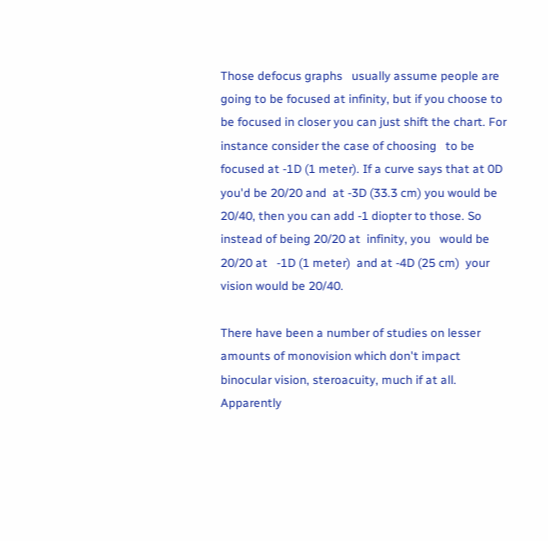Those defocus graphs   usually assume people are going to be focused at infinity, but if you choose to be focused in closer you can just shift the chart. For instance consider the case of choosing   to be focused at -1D (1 meter). If a curve says that at 0D you'd be 20/20 and  at -3D (33.3 cm) you would be 20/40, then you can add -1 diopter to those. So instead of being 20/20 at  infinity, you   would be 20/20 at   -1D (1 meter)  and at -4D (25 cm)  your vision would be 20/40.

There have been a number of studies on lesser amounts of monovision which don't impact binocular vision, steroacuity, much if at all. Apparently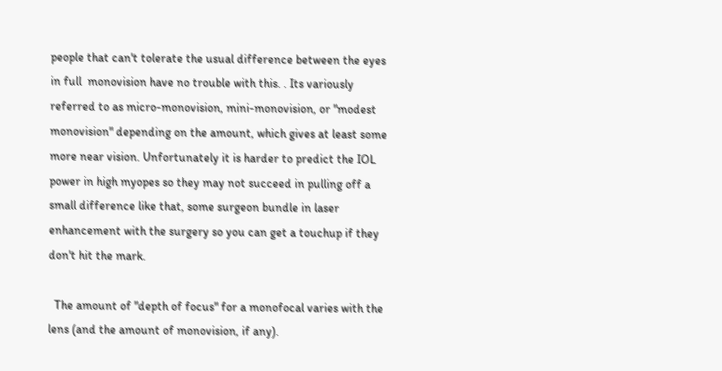people that can't tolerate the usual difference between the eyes in full  monovision have no trouble with this. . Its variously referred to as micro-monovision, mini-monovision, or "modest monovision" depending on the amount, which gives at least some more near vision. Unfortunately it is harder to predict the IOL power in high myopes so they may not succeed in pulling off a small difference like that, some surgeon bundle in laser enhancement with the surgery so you can get a touchup if they don't hit the mark.

  The amount of "depth of focus" for a monofocal varies with the lens (and the amount of monovision, if any).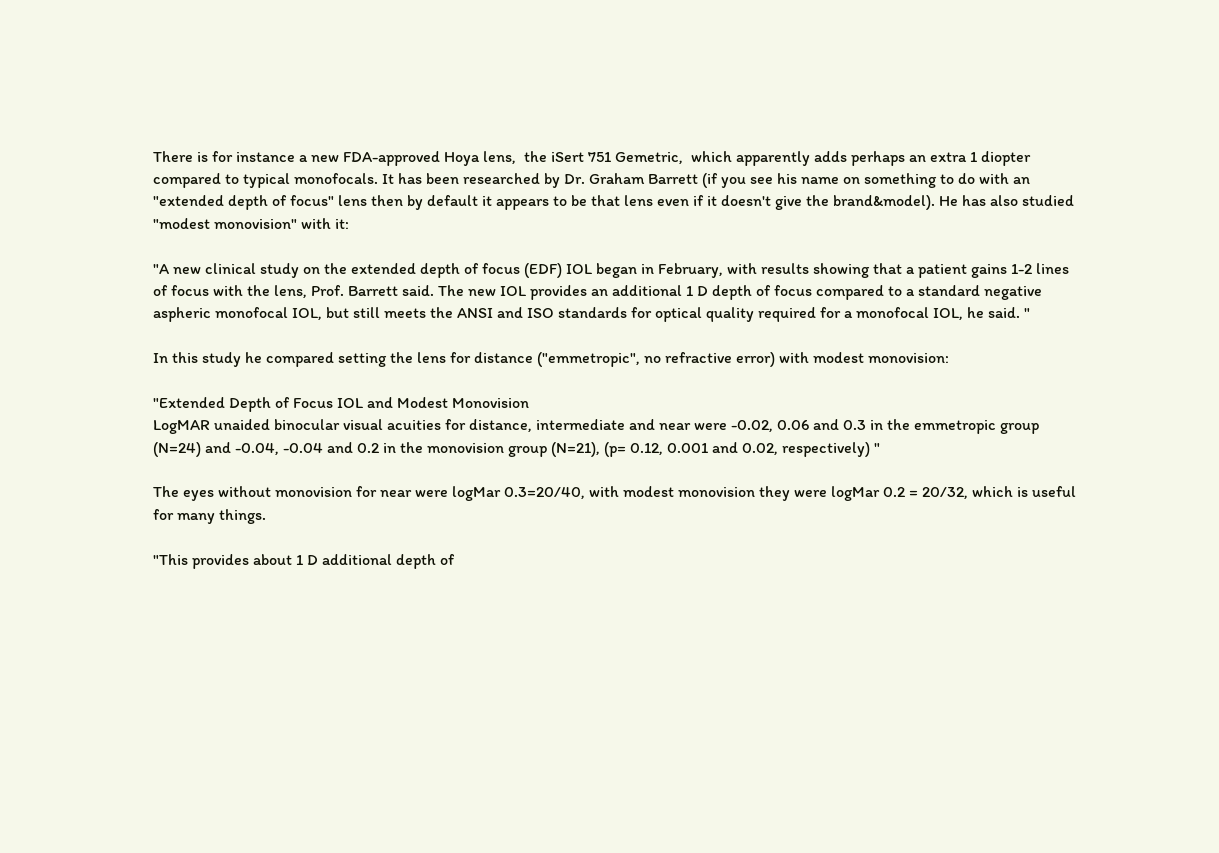There is for instance a new FDA-approved Hoya lens,  the iSert 751 Gemetric,  which apparently adds perhaps an extra 1 diopter compared to typical monofocals. It has been researched by Dr. Graham Barrett (if you see his name on something to do with an "extended depth of focus" lens then by default it appears to be that lens even if it doesn't give the brand&model). He has also studied "modest monovision" with it:

"A new clinical study on the extended depth of focus (EDF) IOL began in February, with results showing that a patient gains 1-2 lines of focus with the lens, Prof. Barrett said. The new IOL provides an additional 1 D depth of focus compared to a standard negative aspheric monofocal IOL, but still meets the ANSI and ISO standards for optical quality required for a monofocal IOL, he said. "

In this study he compared setting the lens for distance ("emmetropic", no refractive error) with modest monovision:

"Extended Depth of Focus IOL and Modest Monovision
LogMAR unaided binocular visual acuities for distance, intermediate and near were -0.02, 0.06 and 0.3 in the emmetropic group (N=24) and -0.04, -0.04 and 0.2 in the monovision group (N=21), (p= 0.12, 0.001 and 0.02, respectively) "

The eyes without monovision for near were logMar 0.3=20/40, with modest monovision they were logMar 0.2 = 20/32, which is useful for many things.

"This provides about 1 D additional depth of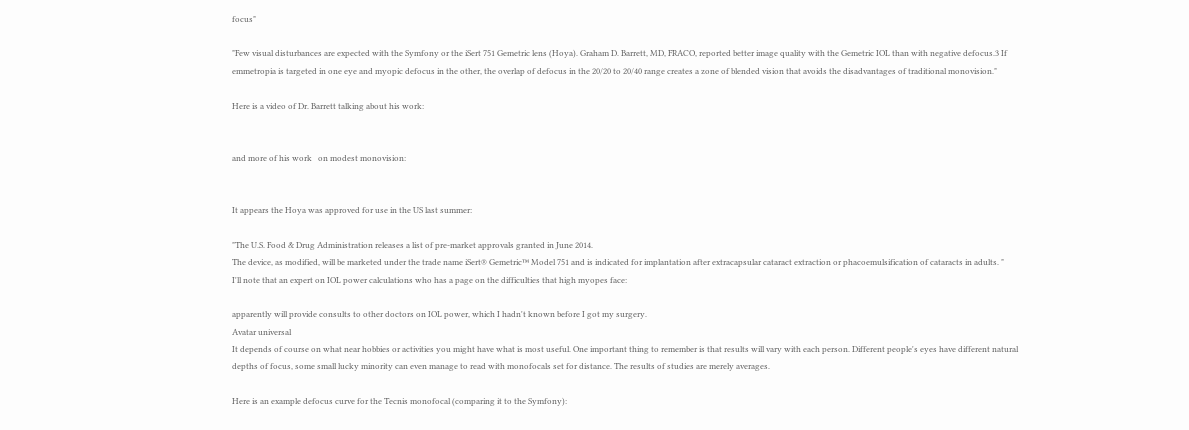focus"

"Few visual disturbances are expected with the Symfony or the iSert 751 Gemetric lens (Hoya). Graham D. Barrett, MD, FRACO, reported better image quality with the Gemetric IOL than with negative defocus.3 If emmetropia is targeted in one eye and myopic defocus in the other, the overlap of defocus in the 20/20 to 20/40 range creates a zone of blended vision that avoids the disadvantages of traditional monovision."

Here is a video of Dr. Barrett talking about his work:


and more of his work   on modest monovision:


It appears the Hoya was approved for use in the US last summer:

"The U.S. Food & Drug Administration releases a list of pre-market approvals granted in June 2014.
The device, as modified, will be marketed under the trade name iSert® Gemetric™ Model 751 and is indicated for implantation after extracapsular cataract extraction or phacoemulsification of cataracts in adults. "
I'll note that an expert on IOL power calculations who has a page on the difficulties that high myopes face:

apparently will provide consults to other doctors on IOL power, which I hadn't known before I got my surgery.
Avatar universal
It depends of course on what near hobbies or activities you might have what is most useful. One important thing to remember is that results will vary with each person. Different people's eyes have different natural depths of focus, some small lucky minority can even manage to read with monofocals set for distance. The results of studies are merely averages.

Here is an example defocus curve for the Tecnis monofocal (comparing it to the Symfony):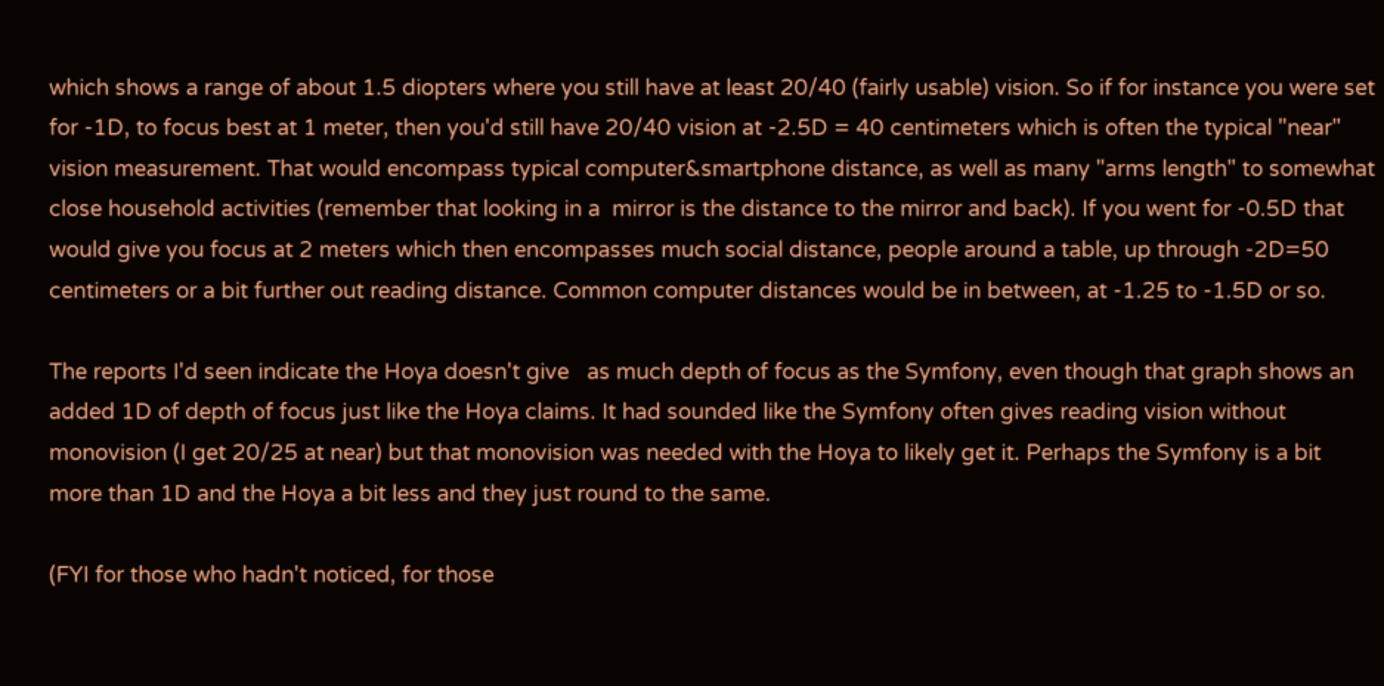which shows a range of about 1.5 diopters where you still have at least 20/40 (fairly usable) vision. So if for instance you were set for -1D, to focus best at 1 meter, then you'd still have 20/40 vision at -2.5D = 40 centimeters which is often the typical "near" vision measurement. That would encompass typical computer&smartphone distance, as well as many "arms length" to somewhat close household activities (remember that looking in a  mirror is the distance to the mirror and back). If you went for -0.5D that would give you focus at 2 meters which then encompasses much social distance, people around a table, up through -2D=50 centimeters or a bit further out reading distance. Common computer distances would be in between, at -1.25 to -1.5D or so.

The reports I'd seen indicate the Hoya doesn't give   as much depth of focus as the Symfony, even though that graph shows an added 1D of depth of focus just like the Hoya claims. It had sounded like the Symfony often gives reading vision without monovision (I get 20/25 at near) but that monovision was needed with the Hoya to likely get it. Perhaps the Symfony is a bit more than 1D and the Hoya a bit less and they just round to the same.

(FYI for those who hadn't noticed, for those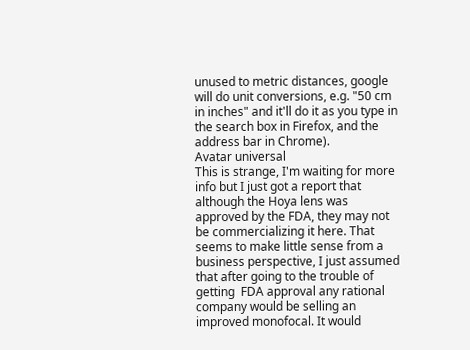unused to metric distances, google will do unit conversions, e.g. "50 cm in inches" and it'll do it as you type in the search box in Firefox, and the address bar in Chrome).
Avatar universal
This is strange, I'm waiting for more info but I just got a report that although the Hoya lens was approved by the FDA, they may not be commercializing it here. That seems to make little sense from a business perspective, I just assumed that after going to the trouble of getting  FDA approval any rational company would be selling an improved monofocal. It would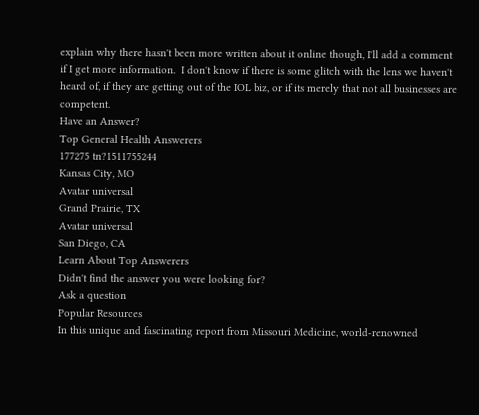explain why there hasn't been more written about it online though, I'll add a comment if I get more information.  I don't know if there is some glitch with the lens we haven't heard of, if they are getting out of the IOL biz, or if its merely that not all businesses are competent.
Have an Answer?
Top General Health Answerers
177275 tn?1511755244
Kansas City, MO
Avatar universal
Grand Prairie, TX
Avatar universal
San Diego, CA
Learn About Top Answerers
Didn't find the answer you were looking for?
Ask a question
Popular Resources
In this unique and fascinating report from Missouri Medicine, world-renowned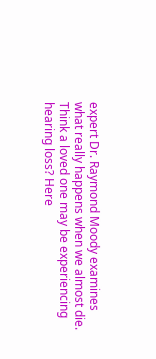expert Dr. Raymond Moody examines what really happens when we almost die.
Think a loved one may be experiencing hearing loss? Here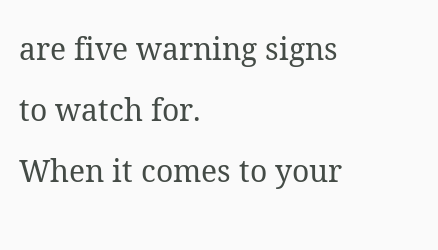are five warning signs to watch for.
When it comes to your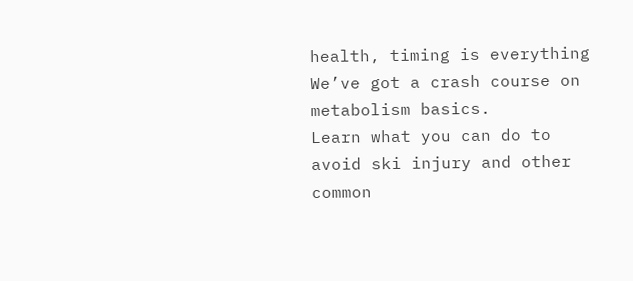health, timing is everything
We’ve got a crash course on metabolism basics.
Learn what you can do to avoid ski injury and other common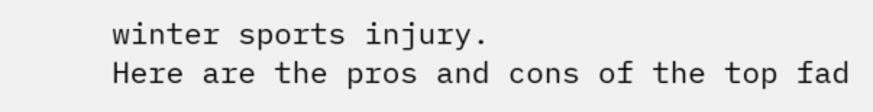winter sports injury.
Here are the pros and cons of the top fad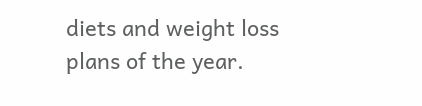diets and weight loss plans of the year.